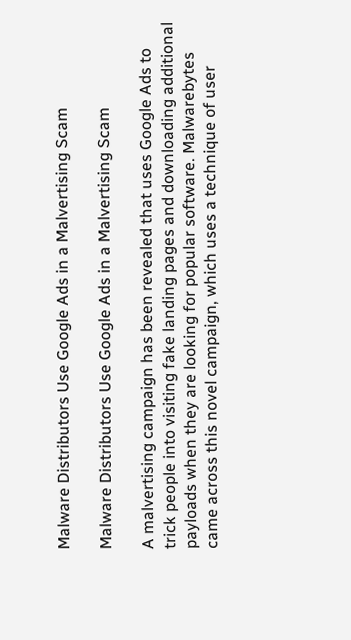Malware Distributors Use Google Ads in a Malvertising Scam

Malware Distributors Use Google Ads in a Malvertising Scam

A malvertising campaign has been revealed that uses Google Ads to trick people into visiting fake landing pages and downloading additional payloads when they are looking for popular software. Malwarebytes came across this novel campaign, which uses a technique of user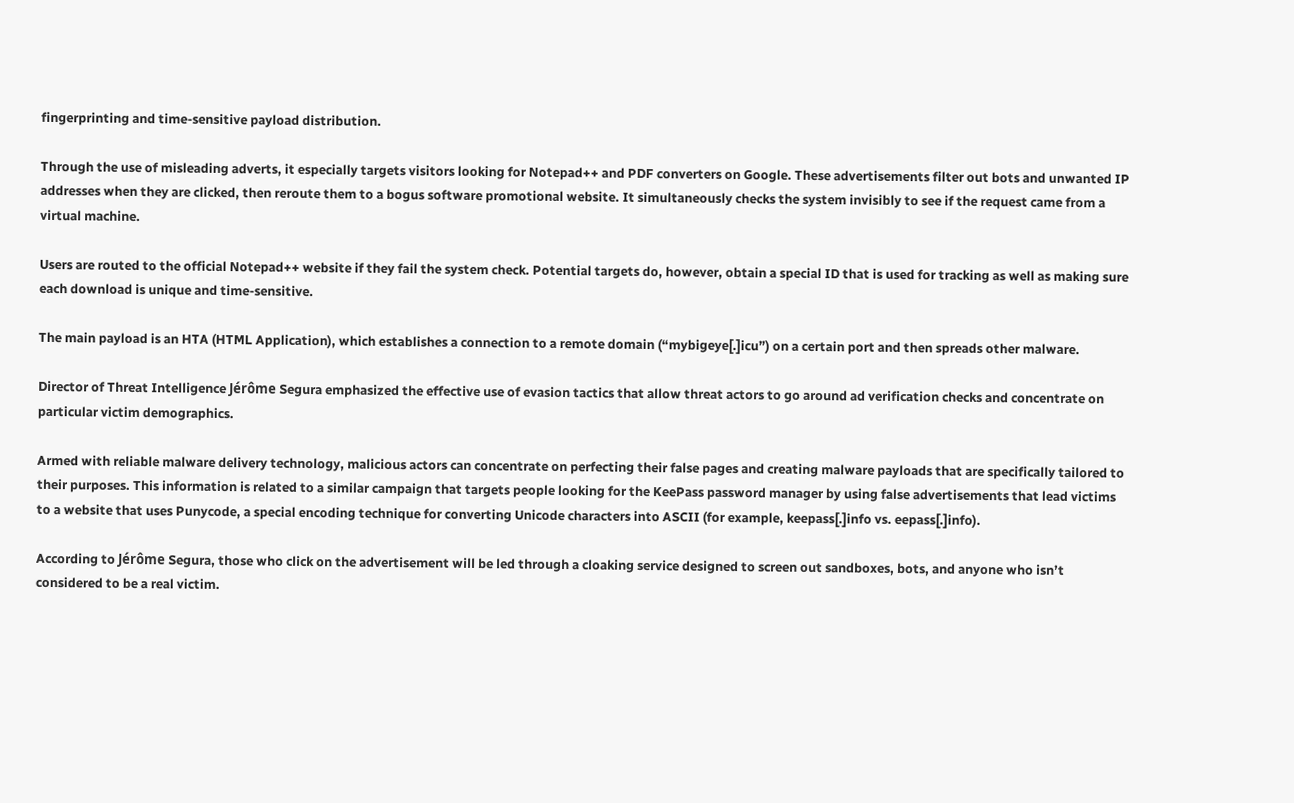fingerprinting and time-sensitive payload distribution.

Through the use of misleading adverts, it especially targets visitors looking for Notepad++ and PDF converters on Google. These advertisements filter out bots and unwanted IP addresses when they are clicked, then reroute them to a bogus software promotional website. It simultaneously checks the system invisibly to see if the request came from a virtual machine.

Users are routed to the official Notepad++ website if they fail the system check. Potential targets do, however, obtain a special ID that is used for tracking as well as making sure each download is unique and time-sensitive.

The main payload is an HTA (HTML Application), which establishes a connection to a remote domain (“mybigeye[.]icu”) on a certain port and then spreads other malware.

Director of Threat Intelligence Jérôme Segura emphasized the effective use of evasion tactics that allow threat actors to go around ad verification checks and concentrate on particular victim demographics.

Armed with reliable malware delivery technology, malicious actors can concentrate on perfecting their false pages and creating malware payloads that are specifically tailored to their purposes. This information is related to a similar campaign that targets people looking for the KeePass password manager by using false advertisements that lead victims to a website that uses Punycode, a special encoding technique for converting Unicode characters into ASCII (for example, keepass[.]info vs. eepass[.]info).

According to Jérôme Segura, those who click on the advertisement will be led through a cloaking service designed to screen out sandboxes, bots, and anyone who isn’t considered to be a real victim.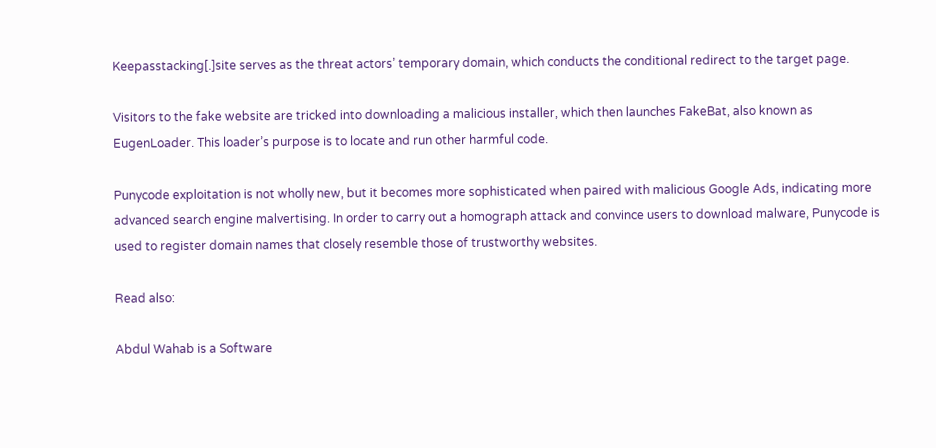Keepasstacking[.]site serves as the threat actors’ temporary domain, which conducts the conditional redirect to the target page.

Visitors to the fake website are tricked into downloading a malicious installer, which then launches FakeBat, also known as EugenLoader. This loader’s purpose is to locate and run other harmful code.

Punycode exploitation is not wholly new, but it becomes more sophisticated when paired with malicious Google Ads, indicating more advanced search engine malvertising. In order to carry out a homograph attack and convince users to download malware, Punycode is used to register domain names that closely resemble those of trustworthy websites.

Read also:

Abdul Wahab is a Software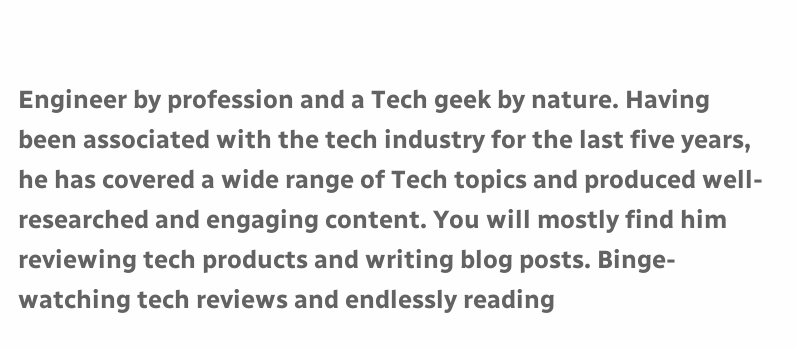Engineer by profession and a Tech geek by nature. Having been associated with the tech industry for the last five years, he has covered a wide range of Tech topics and produced well-researched and engaging content. You will mostly find him reviewing tech products and writing blog posts. Binge-watching tech reviews and endlessly reading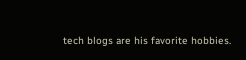tech blogs are his favorite hobbies.